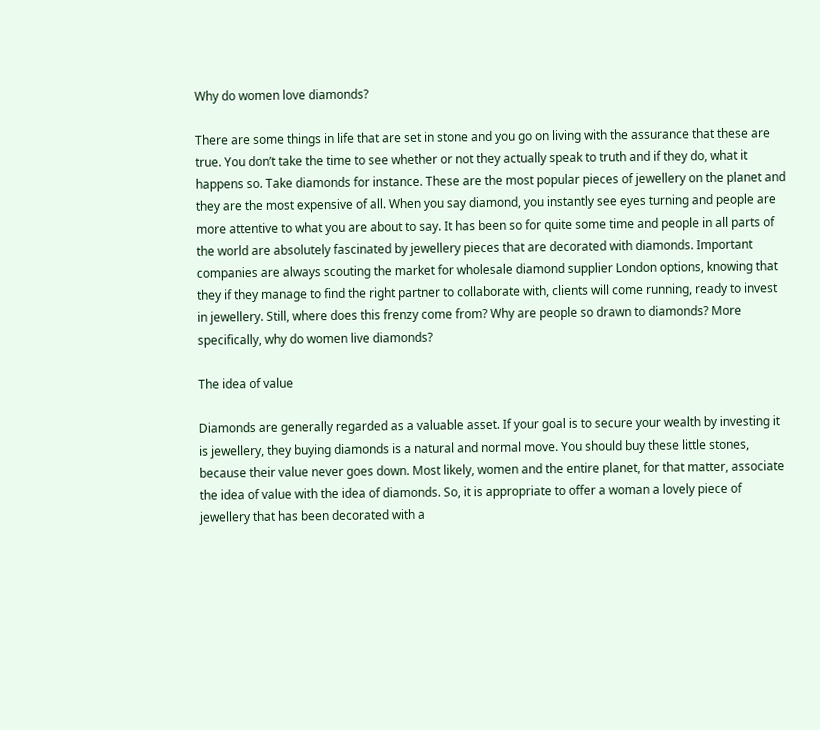Why do women love diamonds?

There are some things in life that are set in stone and you go on living with the assurance that these are true. You don’t take the time to see whether or not they actually speak to truth and if they do, what it happens so. Take diamonds for instance. These are the most popular pieces of jewellery on the planet and they are the most expensive of all. When you say diamond, you instantly see eyes turning and people are more attentive to what you are about to say. It has been so for quite some time and people in all parts of the world are absolutely fascinated by jewellery pieces that are decorated with diamonds. Important companies are always scouting the market for wholesale diamond supplier London options, knowing that they if they manage to find the right partner to collaborate with, clients will come running, ready to invest in jewellery. Still, where does this frenzy come from? Why are people so drawn to diamonds? More specifically, why do women live diamonds?

The idea of value

Diamonds are generally regarded as a valuable asset. If your goal is to secure your wealth by investing it is jewellery, they buying diamonds is a natural and normal move. You should buy these little stones, because their value never goes down. Most likely, women and the entire planet, for that matter, associate the idea of value with the idea of diamonds. So, it is appropriate to offer a woman a lovely piece of jewellery that has been decorated with a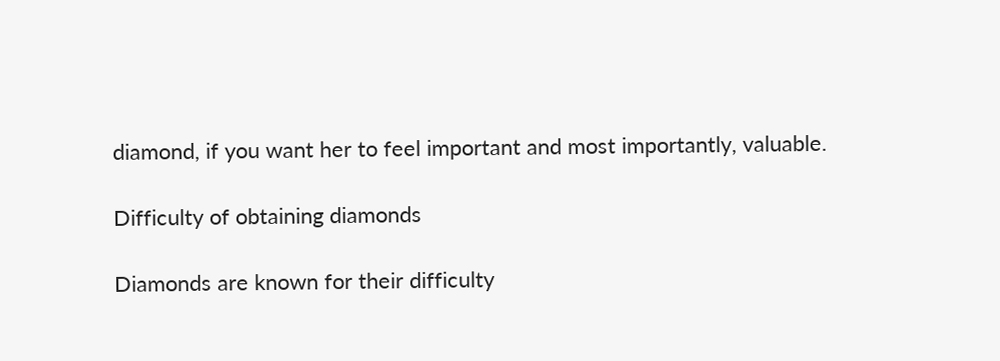diamond, if you want her to feel important and most importantly, valuable.

Difficulty of obtaining diamonds

Diamonds are known for their difficulty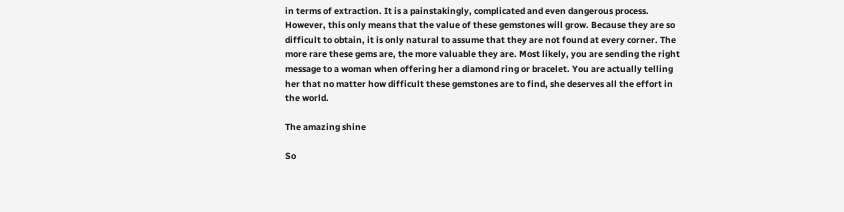in terms of extraction. It is a painstakingly, complicated and even dangerous process. However, this only means that the value of these gemstones will grow. Because they are so difficult to obtain, it is only natural to assume that they are not found at every corner. The more rare these gems are, the more valuable they are. Most likely, you are sending the right message to a woman when offering her a diamond ring or bracelet. You are actually telling her that no matter how difficult these gemstones are to find, she deserves all the effort in the world.

The amazing shine

So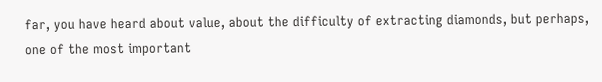far, you have heard about value, about the difficulty of extracting diamonds, but perhaps, one of the most important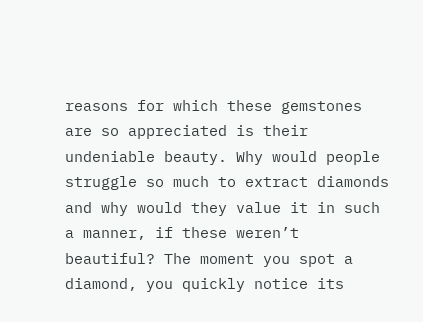reasons for which these gemstones are so appreciated is their undeniable beauty. Why would people struggle so much to extract diamonds and why would they value it in such a manner, if these weren’t beautiful? The moment you spot a diamond, you quickly notice its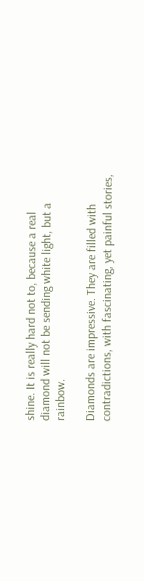shine. It is really hard not to, because a real diamond will not be sending white light, but a rainbow.

Diamonds are impressive. They are filled with contradictions, with fascinating, yet painful stories,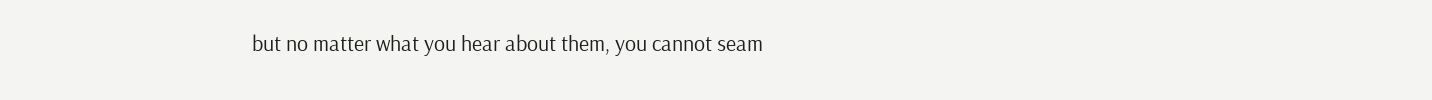but no matter what you hear about them, you cannot seam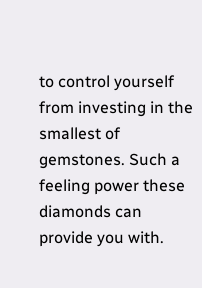to control yourself from investing in the smallest of gemstones. Such a feeling power these diamonds can provide you with.